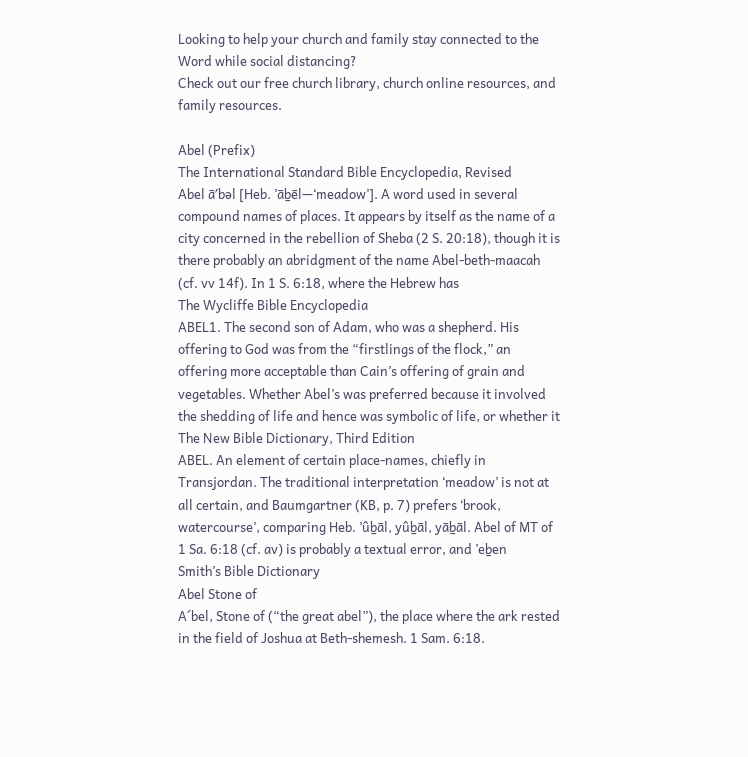Looking to help your church and family stay connected to the Word while social distancing?
Check out our free church library, church online resources, and family resources.

Abel (Prefix)
The International Standard Bible Encyclopedia, Revised
Abel āʹbəl [Heb. ’āḇēl—‘meadow’]. A word used in several compound names of places. It appears by itself as the name of a city concerned in the rebellion of Sheba (2 S. 20:18), though it is there probably an abridgment of the name Abel-beth-maacah (cf. vv 14f). In 1 S. 6:18, where the Hebrew has
The Wycliffe Bible Encyclopedia
ABEL1. The second son of Adam, who was a shepherd. His offering to God was from the “firstlings of the flock,” an offering more acceptable than Cain’s offering of grain and vegetables. Whether Abel’s was preferred because it involved the shedding of life and hence was symbolic of life, or whether it
The New Bible Dictionary, Third Edition
ABEL. An element of certain place-names, chiefly in Transjordan. The traditional interpretation ‘meadow’ is not at all certain, and Baumgartner (KB, p. 7) prefers ‘brook, watercourse’, comparing Heb. ’ûḇāl, yûḇāl, yāḇāl. Abel of MT of 1 Sa. 6:18 (cf. av) is probably a textual error, and ’eḇen
Smith’s Bible Dictionary
Abel Stone of
A´bel, Stone of (“the great abel”), the place where the ark rested in the field of Joshua at Beth-shemesh. 1 Sam. 6:18.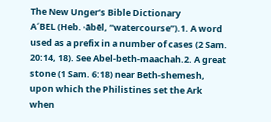The New Unger’s Bible Dictionary
A´BEL (Heb. ˒ābēl, “watercourse”).1. A word used as a prefix in a number of cases (2 Sam. 20:14, 18). See Abel-beth-maachah.2. A great stone (1 Sam. 6:18) near Beth-shemesh, upon which the Philistines set the Ark when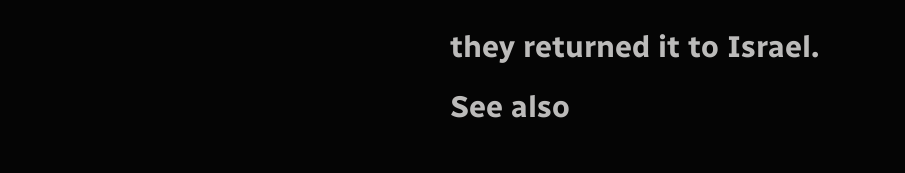they returned it to Israel.
See also